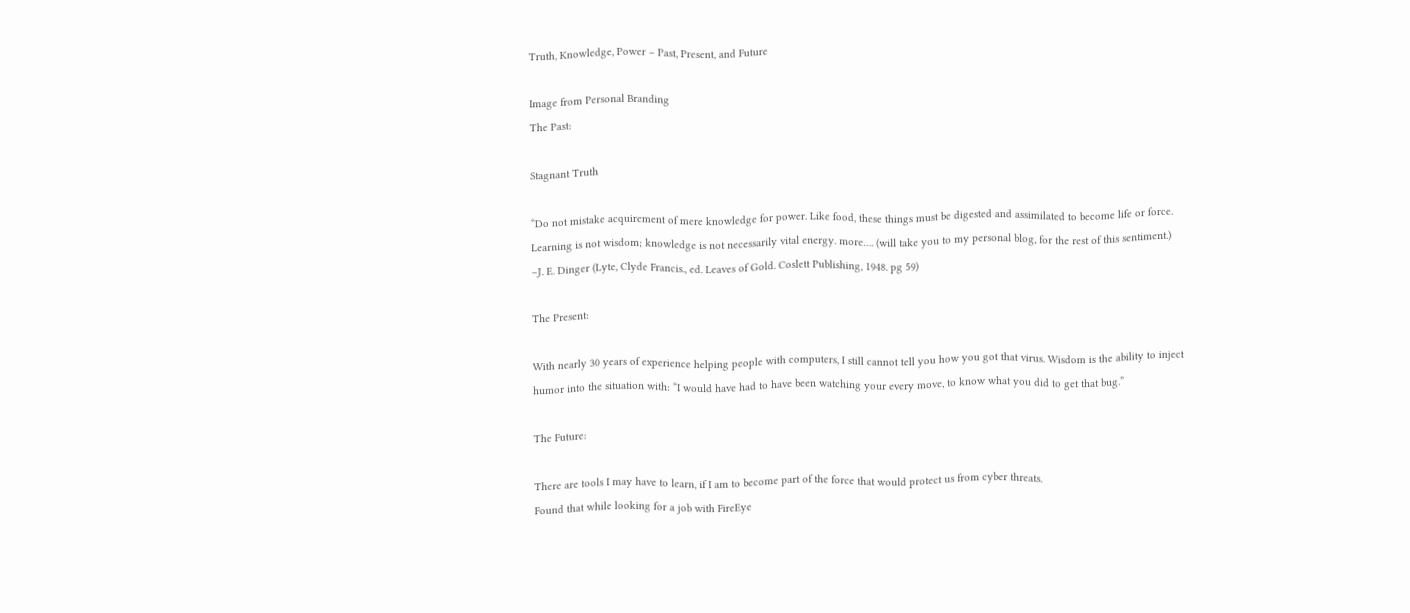Truth, Knowledge, Power – Past, Present, and Future

Image from Personal Branding
The Past:

Stagnant Truth

“Do not mistake acquirement of mere knowledge for power. Like food, these things must be digested and assimilated to become life or force. Learning is not wisdom; knowledge is not necessarily vital energy. more…. (will take you to my personal blog, for the rest of this sentiment.)
–J. E. Dinger (Lyte, Clyde Francis., ed. Leaves of Gold. Coslett Publishing, 1948. pg 59)

The Present:

With nearly 30 years of experience helping people with computers, I still cannot tell you how you got that virus. Wisdom is the ability to inject humor into the situation with: “I would have had to have been watching your every move, to know what you did to get that bug.”

The Future:

There are tools I may have to learn, if I am to become part of the force that would protect us from cyber threats.
Found that while looking for a job with FireEye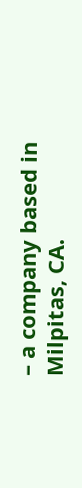– a company based in Milpitas, CA.